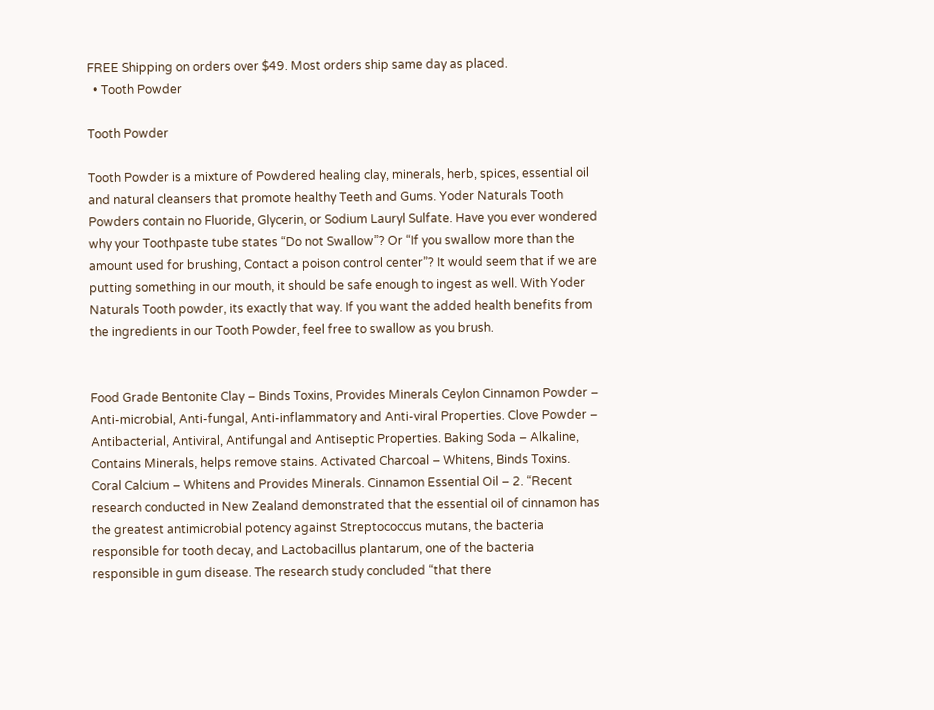FREE Shipping on orders over $49. Most orders ship same day as placed.
  • Tooth Powder

Tooth Powder

Tooth Powder is a mixture of Powdered healing clay, minerals, herb, spices, essential oil and natural cleansers that promote healthy Teeth and Gums. Yoder Naturals Tooth Powders contain no Fluoride, Glycerin, or Sodium Lauryl Sulfate. Have you ever wondered why your Toothpaste tube states “Do not Swallow”? Or “If you swallow more than the amount used for brushing, Contact a poison control center”? It would seem that if we are putting something in our mouth, it should be safe enough to ingest as well. With Yoder Naturals Tooth powder, its exactly that way. If you want the added health benefits from the ingredients in our Tooth Powder, feel free to swallow as you brush.


Food Grade Bentonite Clay – Binds Toxins, Provides Minerals Ceylon Cinnamon Powder – Anti-microbial, Anti-fungal, Anti-inflammatory and Anti-viral Properties. Clove Powder – Antibacterial, Antiviral, Antifungal and Antiseptic Properties. Baking Soda – Alkaline, Contains Minerals, helps remove stains. Activated Charcoal – Whitens, Binds Toxins. Coral Calcium – Whitens and Provides Minerals. Cinnamon Essential Oil – 2. “Recent research conducted in New Zealand demonstrated that the essential oil of cinnamon has the greatest antimicrobial potency against Streptococcus mutans, the bacteria responsible for tooth decay, and Lactobacillus plantarum, one of the bacteria responsible in gum disease. The research study concluded “that there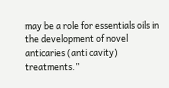may be a role for essentials oils in the development of novel anticaries (anti cavity) treatments.”